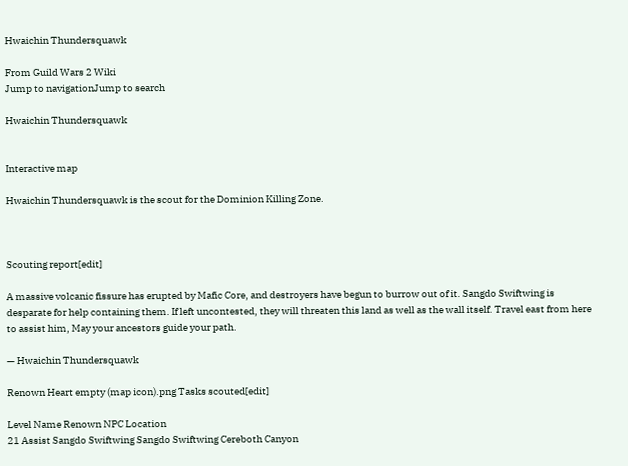Hwaichin Thundersquawk

From Guild Wars 2 Wiki
Jump to navigationJump to search

Hwaichin Thundersquawk


Interactive map

Hwaichin Thundersquawk is the scout for the Dominion Killing Zone.



Scouting report[edit]

A massive volcanic fissure has erupted by Mafic Core, and destroyers have begun to burrow out of it. Sangdo Swiftwing is desparate for help containing them. If left uncontested, they will threaten this land as well as the wall itself. Travel east from here to assist him, May your ancestors guide your path.

— Hwaichin Thundersquawk

Renown Heart empty (map icon).png Tasks scouted[edit]

Level Name Renown NPC Location
21 Assist Sangdo Swiftwing Sangdo Swiftwing Cereboth Canyon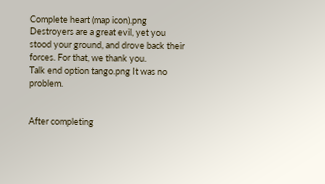Complete heart (map icon).png Destroyers are a great evil, yet you stood your ground, and drove back their forces. For that, we thank you.
Talk end option tango.png It was no problem.


After completing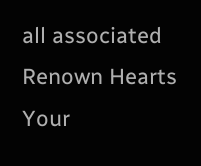all associated Renown Hearts
Your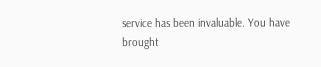service has been invaluable. You have brought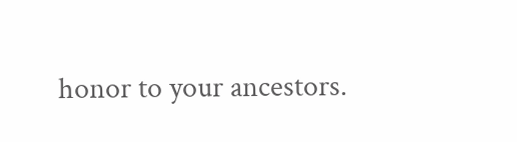honor to your ancestors.